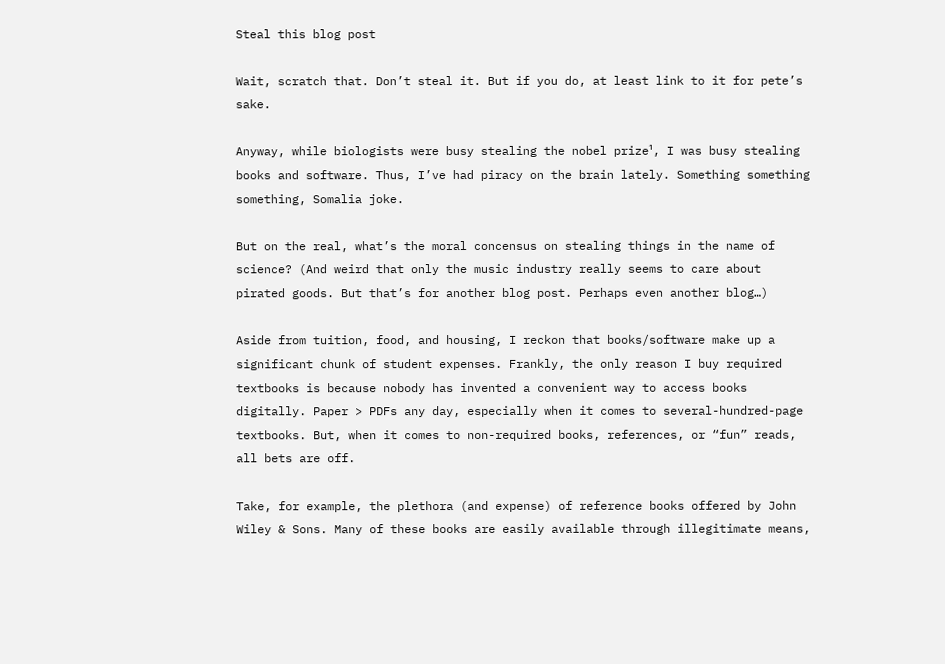Steal this blog post

Wait, scratch that. Don’t steal it. But if you do, at least link to it for pete’s sake.

Anyway, while biologists were busy stealing the nobel prize¹, I was busy stealing books and software. Thus, I’ve had piracy on the brain lately. Something something something, Somalia joke.

But on the real, what’s the moral concensus on stealing things in the name of science? (And weird that only the music industry really seems to care about pirated goods. But that’s for another blog post. Perhaps even another blog…)

Aside from tuition, food, and housing, I reckon that books/software make up a significant chunk of student expenses. Frankly, the only reason I buy required textbooks is because nobody has invented a convenient way to access books digitally. Paper > PDFs any day, especially when it comes to several-hundred-page textbooks. But, when it comes to non-required books, references, or “fun” reads, all bets are off.

Take, for example, the plethora (and expense) of reference books offered by John Wiley & Sons. Many of these books are easily available through illegitimate means,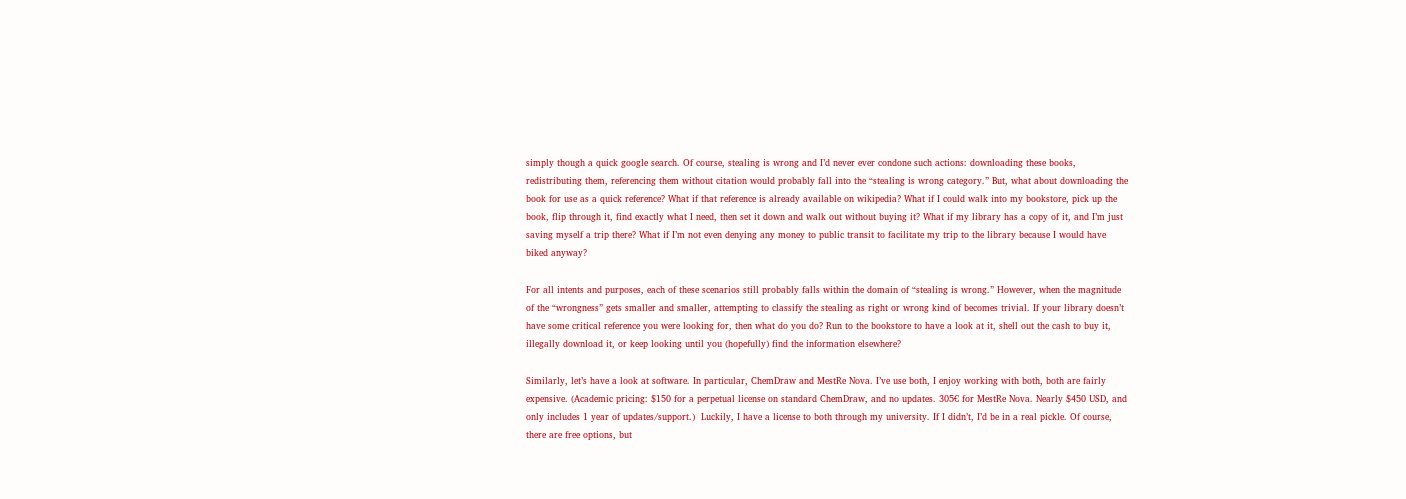simply though a quick google search. Of course, stealing is wrong and I’d never ever condone such actions: downloading these books, redistributing them, referencing them without citation would probably fall into the “stealing is wrong category.” But, what about downloading the book for use as a quick reference? What if that reference is already available on wikipedia? What if I could walk into my bookstore, pick up the book, flip through it, find exactly what I need, then set it down and walk out without buying it? What if my library has a copy of it, and I’m just saving myself a trip there? What if I’m not even denying any money to public transit to facilitate my trip to the library because I would have biked anyway?

For all intents and purposes, each of these scenarios still probably falls within the domain of “stealing is wrong.” However, when the magnitude of the “wrongness” gets smaller and smaller, attempting to classify the stealing as right or wrong kind of becomes trivial. If your library doesn’t have some critical reference you were looking for, then what do you do? Run to the bookstore to have a look at it, shell out the cash to buy it, illegally download it, or keep looking until you (hopefully) find the information elsewhere?

Similarly, let’s have a look at software. In particular, ChemDraw and MestRe Nova. I’ve use both, I enjoy working with both, both are fairly expensive. (Academic pricing: $150 for a perpetual license on standard ChemDraw, and no updates. 305€ for MestRe Nova. Nearly $450 USD, and only includes 1 year of updates/support.)  Luckily, I have a license to both through my university. If I didn’t, I’d be in a real pickle. Of course, there are free options, but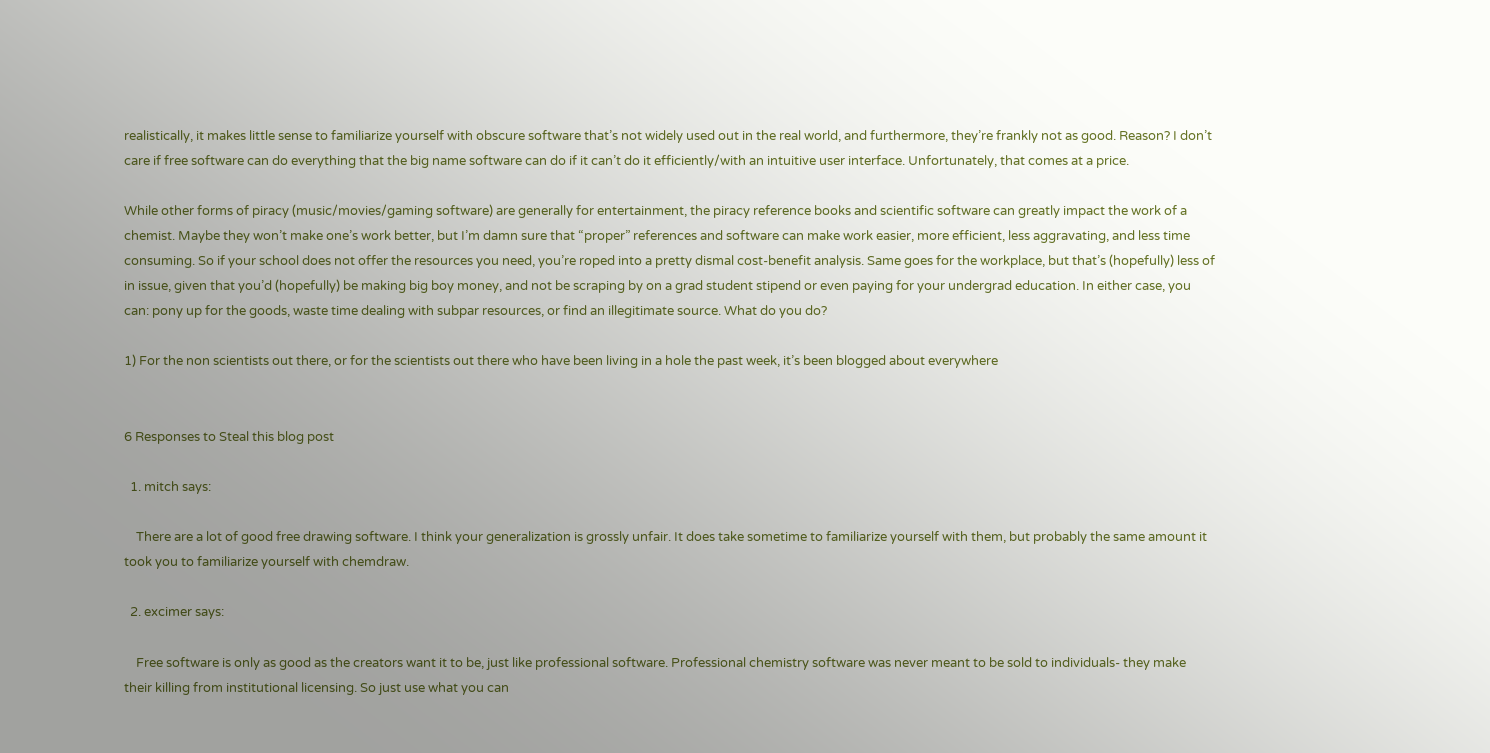realistically, it makes little sense to familiarize yourself with obscure software that’s not widely used out in the real world, and furthermore, they’re frankly not as good. Reason? I don’t care if free software can do everything that the big name software can do if it can’t do it efficiently/with an intuitive user interface. Unfortunately, that comes at a price.

While other forms of piracy (music/movies/gaming software) are generally for entertainment, the piracy reference books and scientific software can greatly impact the work of a chemist. Maybe they won’t make one’s work better, but I’m damn sure that “proper” references and software can make work easier, more efficient, less aggravating, and less time consuming. So if your school does not offer the resources you need, you’re roped into a pretty dismal cost-benefit analysis. Same goes for the workplace, but that’s (hopefully) less of in issue, given that you’d (hopefully) be making big boy money, and not be scraping by on a grad student stipend or even paying for your undergrad education. In either case, you can: pony up for the goods, waste time dealing with subpar resources, or find an illegitimate source. What do you do?

1) For the non scientists out there, or for the scientists out there who have been living in a hole the past week, it’s been blogged about everywhere


6 Responses to Steal this blog post

  1. mitch says:

    There are a lot of good free drawing software. I think your generalization is grossly unfair. It does take sometime to familiarize yourself with them, but probably the same amount it took you to familiarize yourself with chemdraw.

  2. excimer says:

    Free software is only as good as the creators want it to be, just like professional software. Professional chemistry software was never meant to be sold to individuals- they make their killing from institutional licensing. So just use what you can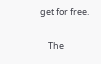get for free.

    The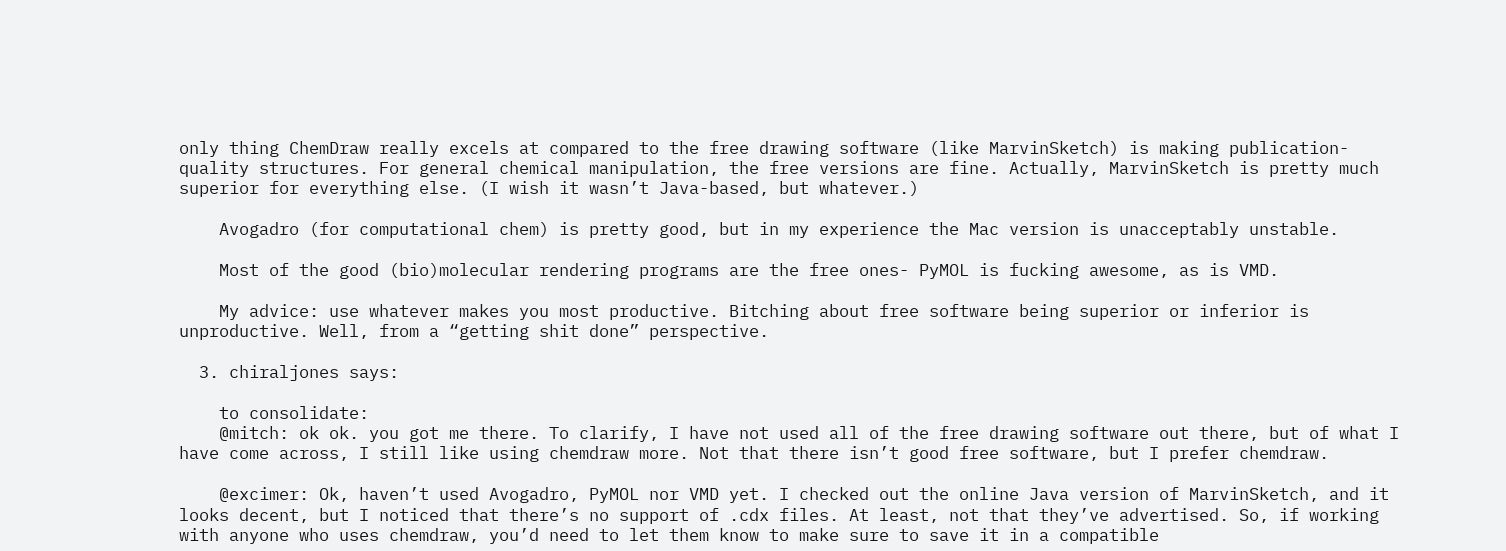only thing ChemDraw really excels at compared to the free drawing software (like MarvinSketch) is making publication-quality structures. For general chemical manipulation, the free versions are fine. Actually, MarvinSketch is pretty much superior for everything else. (I wish it wasn’t Java-based, but whatever.)

    Avogadro (for computational chem) is pretty good, but in my experience the Mac version is unacceptably unstable.

    Most of the good (bio)molecular rendering programs are the free ones- PyMOL is fucking awesome, as is VMD.

    My advice: use whatever makes you most productive. Bitching about free software being superior or inferior is unproductive. Well, from a “getting shit done” perspective.

  3. chiraljones says:

    to consolidate:
    @mitch: ok ok. you got me there. To clarify, I have not used all of the free drawing software out there, but of what I have come across, I still like using chemdraw more. Not that there isn’t good free software, but I prefer chemdraw.

    @excimer: Ok, haven’t used Avogadro, PyMOL nor VMD yet. I checked out the online Java version of MarvinSketch, and it looks decent, but I noticed that there’s no support of .cdx files. At least, not that they’ve advertised. So, if working with anyone who uses chemdraw, you’d need to let them know to make sure to save it in a compatible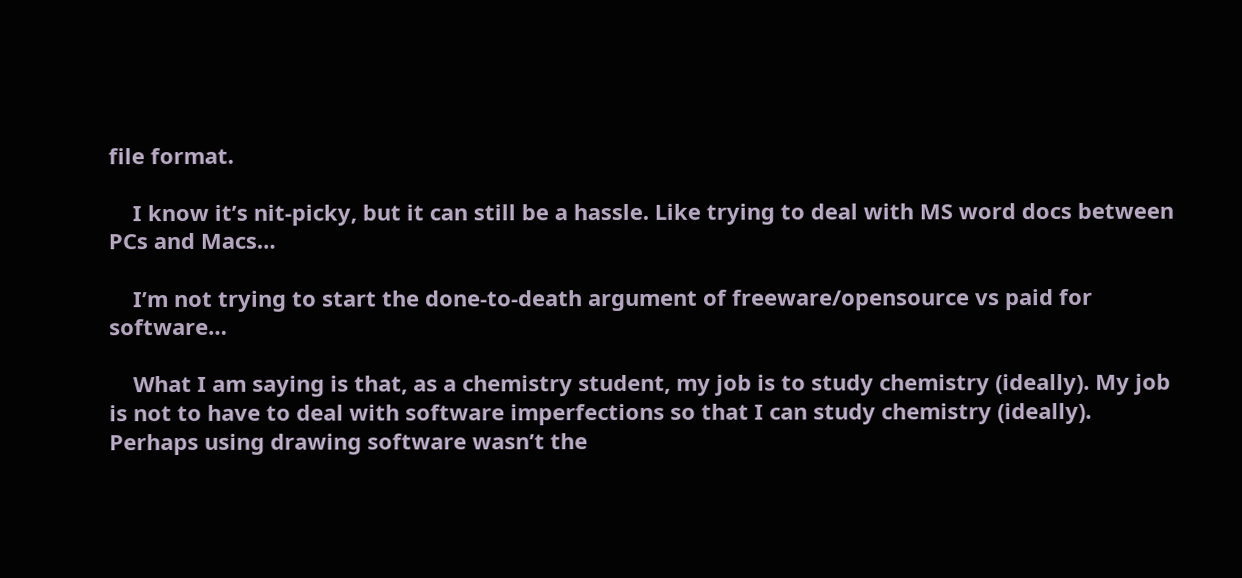file format.

    I know it’s nit-picky, but it can still be a hassle. Like trying to deal with MS word docs between PCs and Macs…

    I’m not trying to start the done-to-death argument of freeware/opensource vs paid for software…

    What I am saying is that, as a chemistry student, my job is to study chemistry (ideally). My job is not to have to deal with software imperfections so that I can study chemistry (ideally). Perhaps using drawing software wasn’t the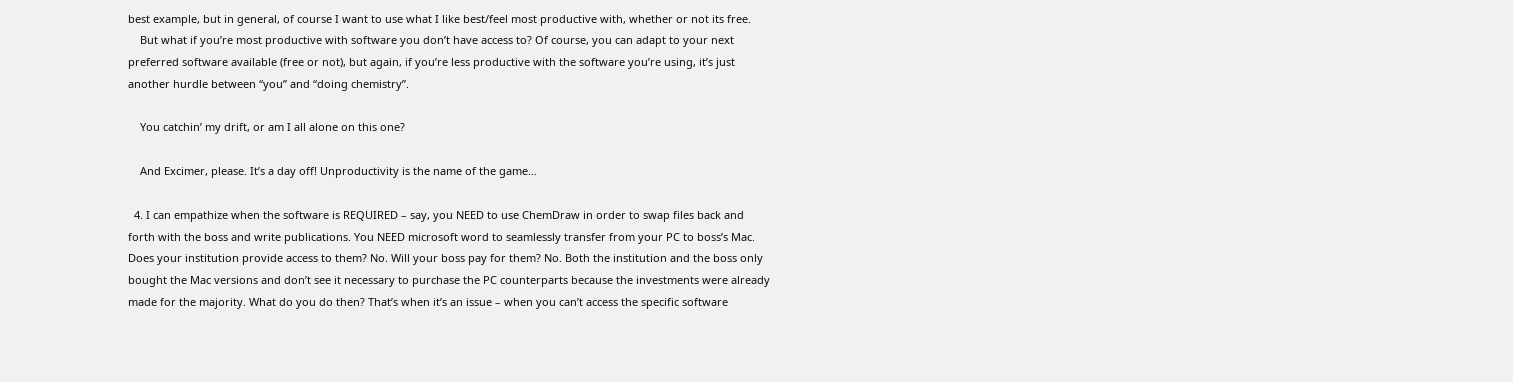best example, but in general, of course I want to use what I like best/feel most productive with, whether or not its free.
    But what if you’re most productive with software you don’t have access to? Of course, you can adapt to your next preferred software available (free or not), but again, if you’re less productive with the software you’re using, it’s just another hurdle between “you” and “doing chemistry”.

    You catchin’ my drift, or am I all alone on this one?

    And Excimer, please. It’s a day off! Unproductivity is the name of the game…

  4. I can empathize when the software is REQUIRED – say, you NEED to use ChemDraw in order to swap files back and forth with the boss and write publications. You NEED microsoft word to seamlessly transfer from your PC to boss’s Mac. Does your institution provide access to them? No. Will your boss pay for them? No. Both the institution and the boss only bought the Mac versions and don’t see it necessary to purchase the PC counterparts because the investments were already made for the majority. What do you do then? That’s when it’s an issue – when you can’t access the specific software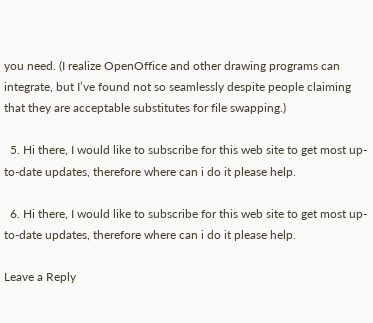you need. (I realize OpenOffice and other drawing programs can integrate, but I’ve found not so seamlessly despite people claiming that they are acceptable substitutes for file swapping.)

  5. Hi there, I would like to subscribe for this web site to get most up-to-date updates, therefore where can i do it please help.

  6. Hi there, I would like to subscribe for this web site to get most up-to-date updates, therefore where can i do it please help.

Leave a Reply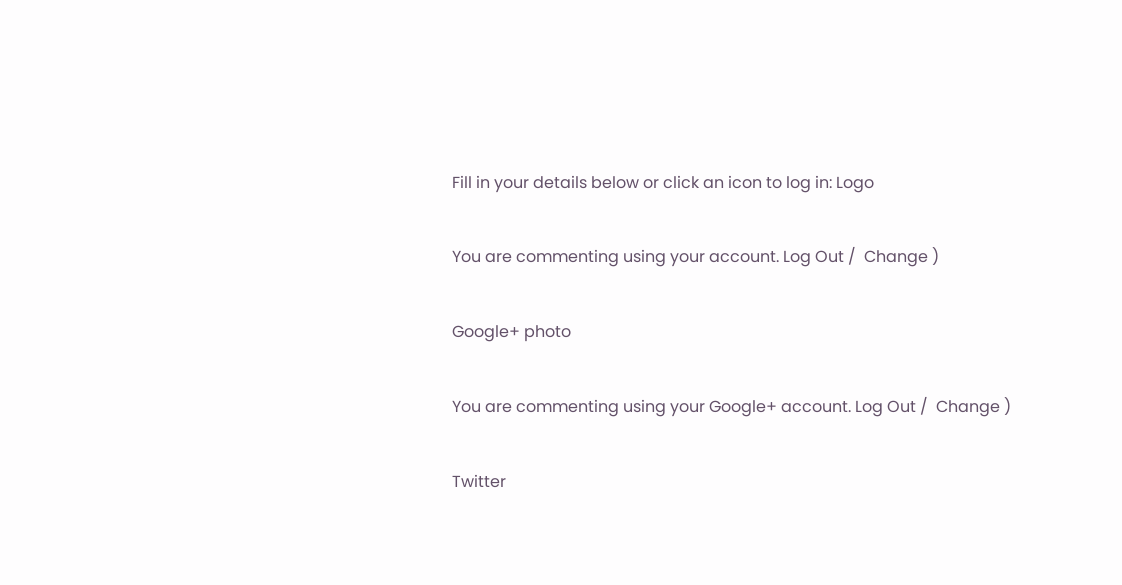Fill in your details below or click an icon to log in: Logo

You are commenting using your account. Log Out /  Change )

Google+ photo

You are commenting using your Google+ account. Log Out /  Change )

Twitter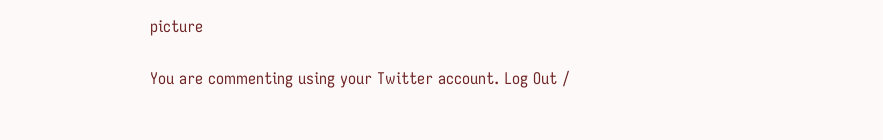picture

You are commenting using your Twitter account. Log Out /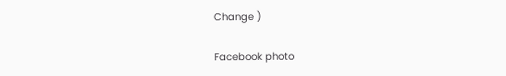Change )

Facebook photo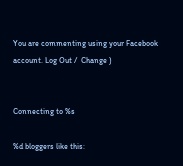You are commenting using your Facebook account. Log Out /  Change )


Connecting to %s

%d bloggers like this: